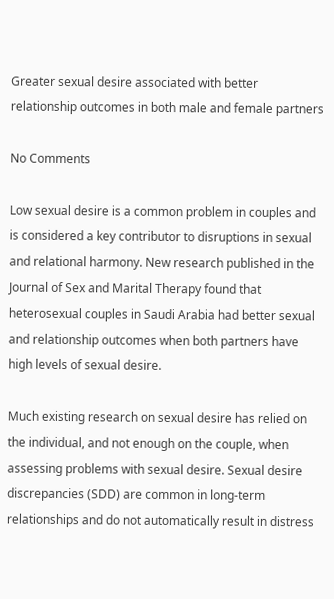Greater sexual desire associated with better relationship outcomes in both male and female partners

No Comments

Low sexual desire is a common problem in couples and is considered a key contributor to disruptions in sexual and relational harmony. New research published in the Journal of Sex and Marital Therapy found that heterosexual couples in Saudi Arabia had better sexual and relationship outcomes when both partners have high levels of sexual desire.

Much existing research on sexual desire has relied on the individual, and not enough on the couple, when assessing problems with sexual desire. Sexual desire discrepancies (SDD) are common in long-term relationships and do not automatically result in distress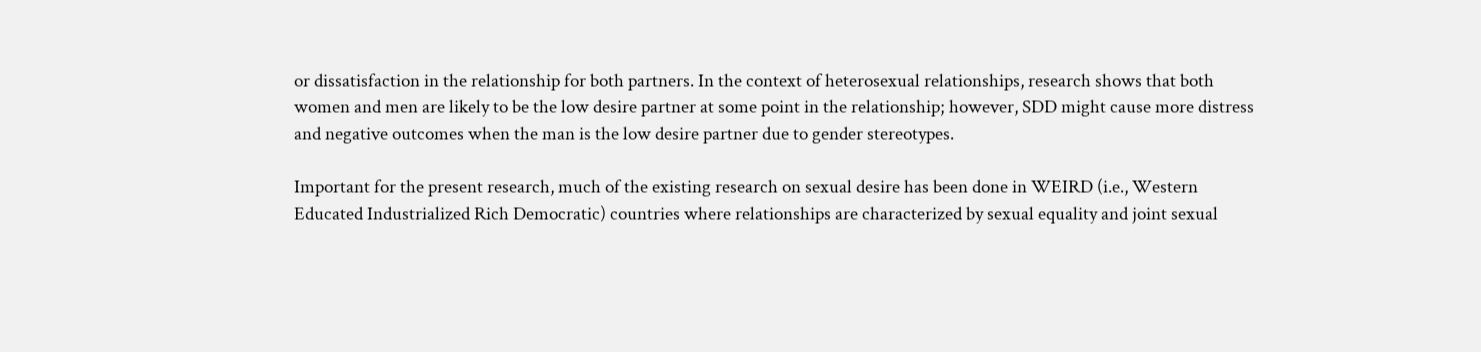or dissatisfaction in the relationship for both partners. In the context of heterosexual relationships, research shows that both women and men are likely to be the low desire partner at some point in the relationship; however, SDD might cause more distress and negative outcomes when the man is the low desire partner due to gender stereotypes.

Important for the present research, much of the existing research on sexual desire has been done in WEIRD (i.e., Western Educated Industrialized Rich Democratic) countries where relationships are characterized by sexual equality and joint sexual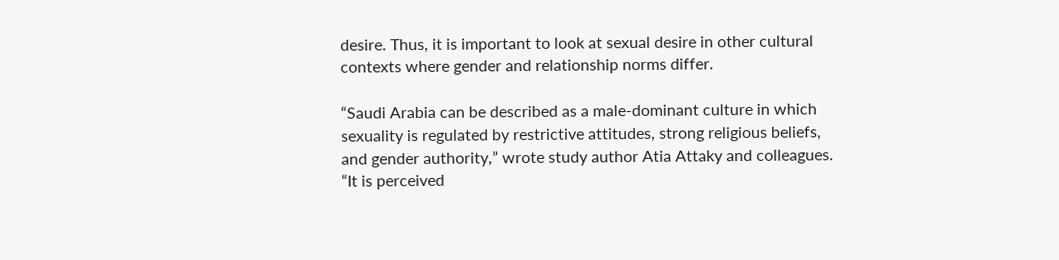desire. Thus, it is important to look at sexual desire in other cultural contexts where gender and relationship norms differ.

“Saudi Arabia can be described as a male-dominant culture in which sexuality is regulated by restrictive attitudes, strong religious beliefs, and gender authority,” wrote study author Atia Attaky and colleagues. “It is perceived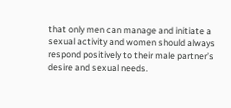that only men can manage and initiate a sexual activity and women should always respond positively to their male partner’s desire and sexual needs.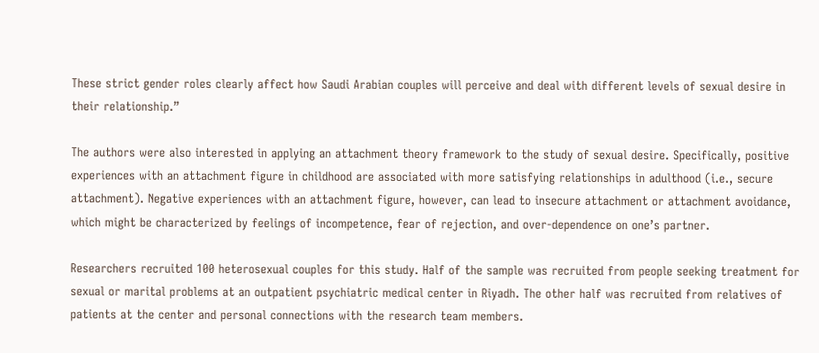These strict gender roles clearly affect how Saudi Arabian couples will perceive and deal with different levels of sexual desire in their relationship.”

The authors were also interested in applying an attachment theory framework to the study of sexual desire. Specifically, positive experiences with an attachment figure in childhood are associated with more satisfying relationships in adulthood (i.e., secure attachment). Negative experiences with an attachment figure, however, can lead to insecure attachment or attachment avoidance, which might be characterized by feelings of incompetence, fear of rejection, and over-dependence on one’s partner.

Researchers recruited 100 heterosexual couples for this study. Half of the sample was recruited from people seeking treatment for sexual or marital problems at an outpatient psychiatric medical center in Riyadh. The other half was recruited from relatives of patients at the center and personal connections with the research team members.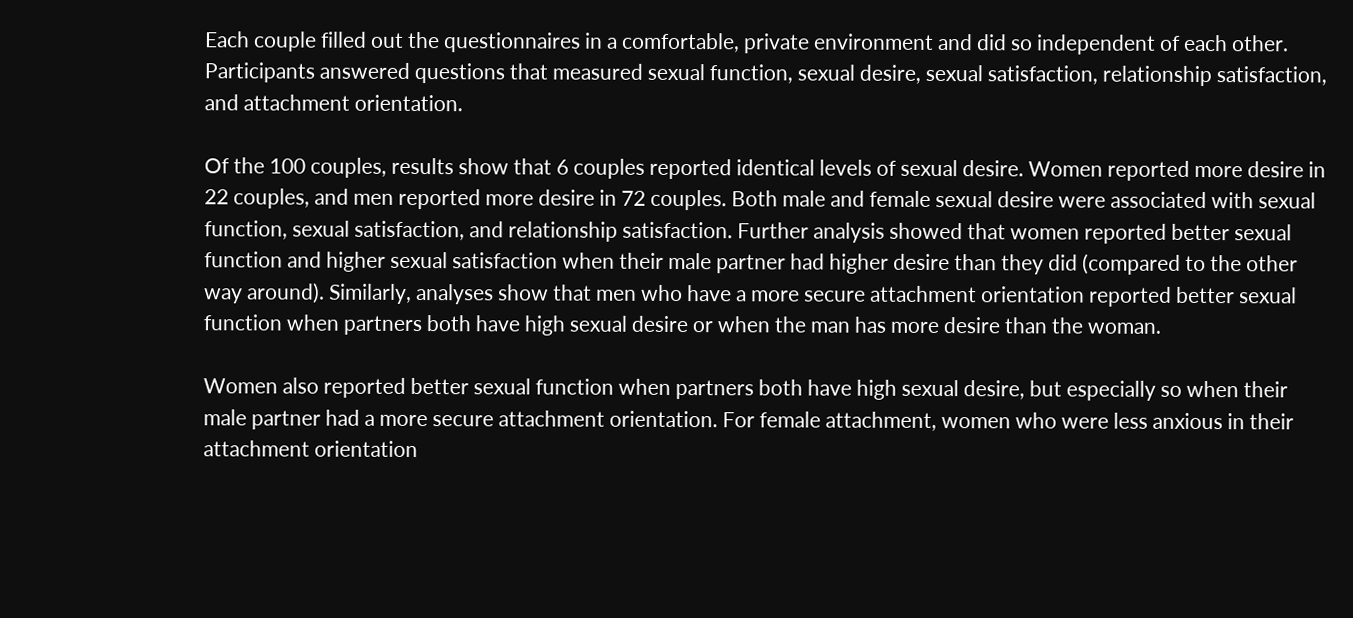Each couple filled out the questionnaires in a comfortable, private environment and did so independent of each other. Participants answered questions that measured sexual function, sexual desire, sexual satisfaction, relationship satisfaction, and attachment orientation.

Of the 100 couples, results show that 6 couples reported identical levels of sexual desire. Women reported more desire in 22 couples, and men reported more desire in 72 couples. Both male and female sexual desire were associated with sexual function, sexual satisfaction, and relationship satisfaction. Further analysis showed that women reported better sexual function and higher sexual satisfaction when their male partner had higher desire than they did (compared to the other way around). Similarly, analyses show that men who have a more secure attachment orientation reported better sexual function when partners both have high sexual desire or when the man has more desire than the woman.

Women also reported better sexual function when partners both have high sexual desire, but especially so when their male partner had a more secure attachment orientation. For female attachment, women who were less anxious in their attachment orientation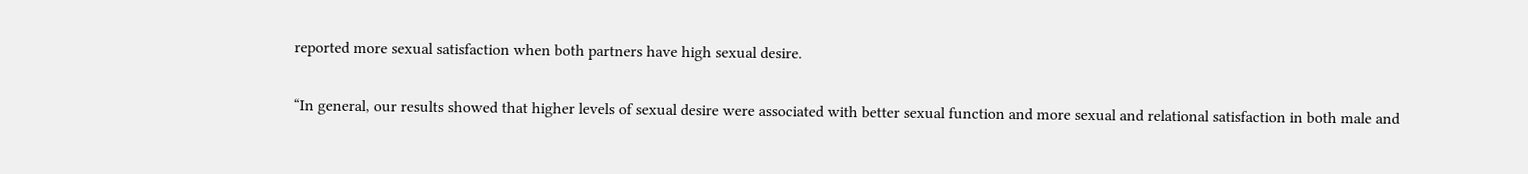reported more sexual satisfaction when both partners have high sexual desire.

“In general, our results showed that higher levels of sexual desire were associated with better sexual function and more sexual and relational satisfaction in both male and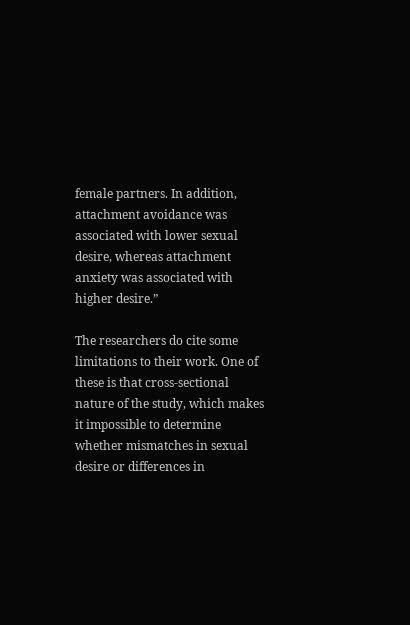female partners. In addition, attachment avoidance was associated with lower sexual desire, whereas attachment anxiety was associated with higher desire.”

The researchers do cite some limitations to their work. One of these is that cross-sectional nature of the study, which makes it impossible to determine whether mismatches in sexual desire or differences in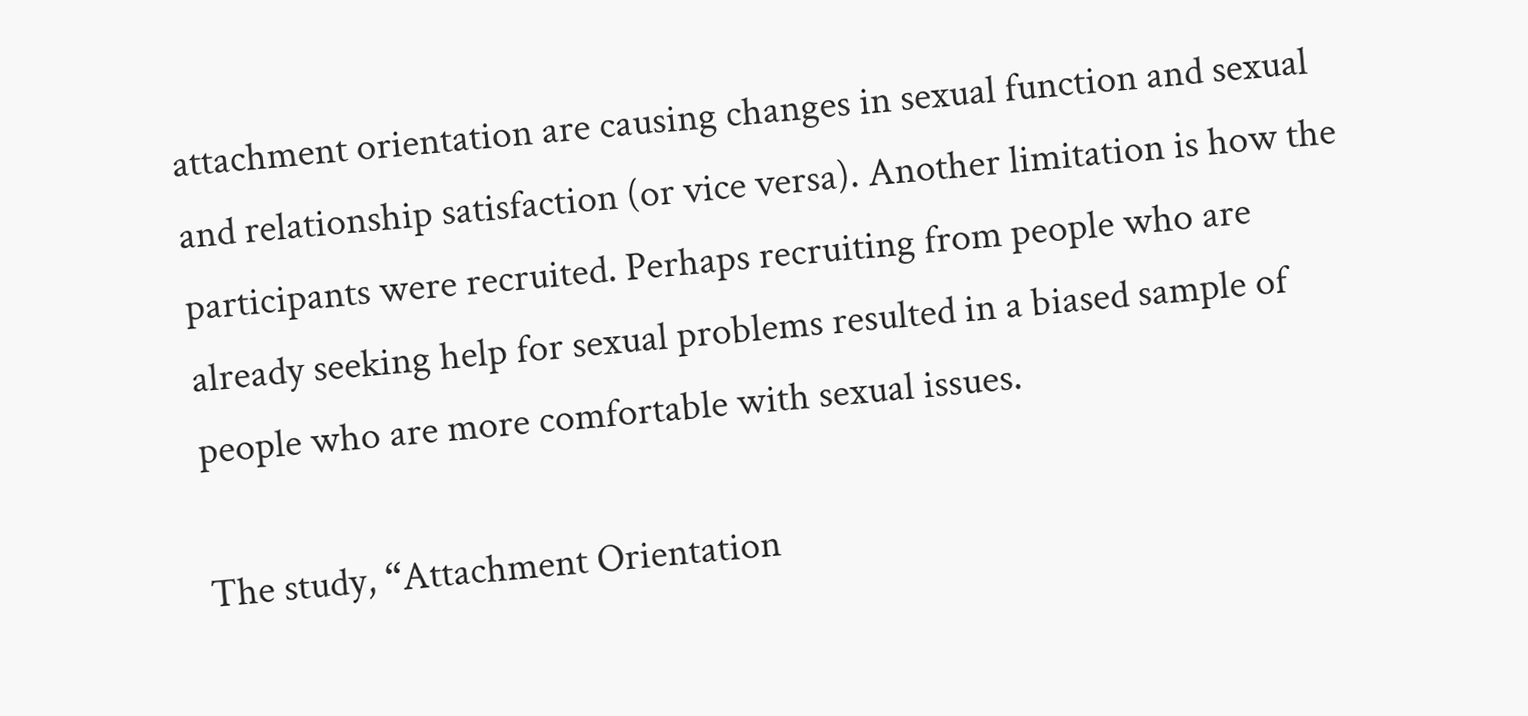attachment orientation are causing changes in sexual function and sexual and relationship satisfaction (or vice versa). Another limitation is how the participants were recruited. Perhaps recruiting from people who are already seeking help for sexual problems resulted in a biased sample of people who are more comfortable with sexual issues.

The study, “Attachment Orientation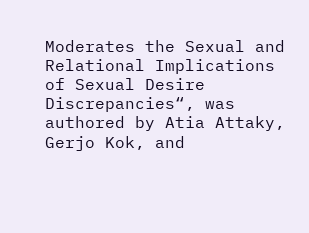Moderates the Sexual and Relational Implications of Sexual Desire Discrepancies“, was authored by Atia Attaky, Gerjo Kok, and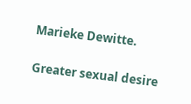Marieke Dewitte.

Greater sexual desire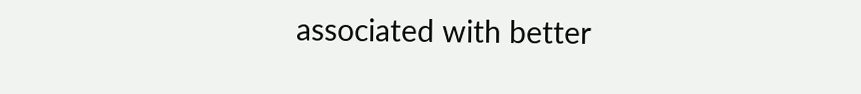associated with better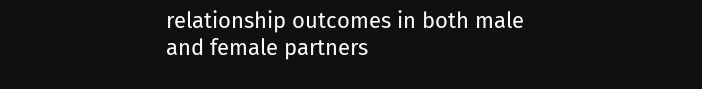relationship outcomes in both male and female partners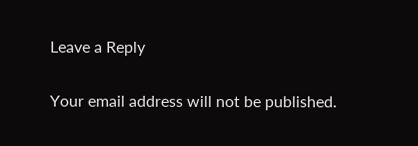Leave a Reply

Your email address will not be published.